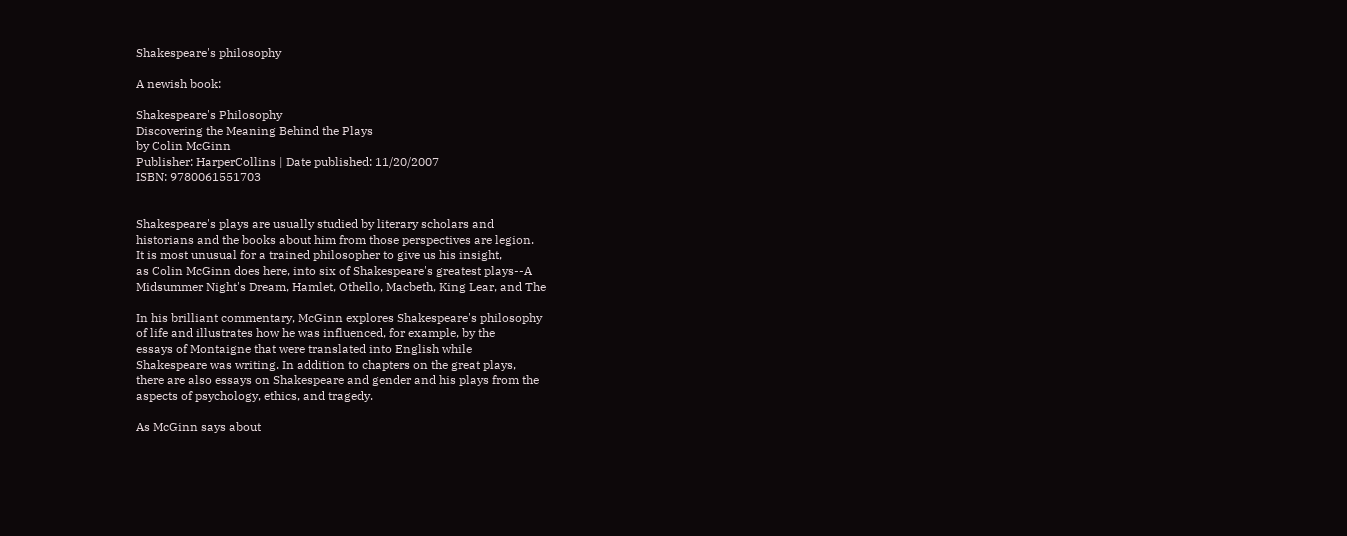Shakespeare's philosophy

A newish book:

Shakespeare's Philosophy
Discovering the Meaning Behind the Plays
by Colin McGinn
Publisher: HarperCollins | Date published: 11/20/2007
ISBN: 9780061551703


Shakespeare's plays are usually studied by literary scholars and
historians and the books about him from those perspectives are legion.
It is most unusual for a trained philosopher to give us his insight,
as Colin McGinn does here, into six of Shakespeare's greatest plays--A
Midsummer Night's Dream, Hamlet, Othello, Macbeth, King Lear, and The

In his brilliant commentary, McGinn explores Shakespeare's philosophy
of life and illustrates how he was influenced, for example, by the
essays of Montaigne that were translated into English while
Shakespeare was writing. In addition to chapters on the great plays,
there are also essays on Shakespeare and gender and his plays from the
aspects of psychology, ethics, and tragedy.

As McGinn says about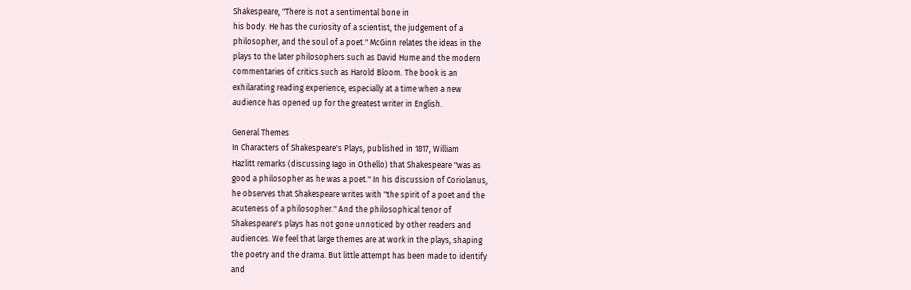Shakespeare, "There is not a sentimental bone in
his body. He has the curiosity of a scientist, the judgement of a
philosopher, and the soul of a poet." McGinn relates the ideas in the
plays to the later philosophers such as David Hume and the modern
commentaries of critics such as Harold Bloom. The book is an
exhilarating reading experience, especially at a time when a new
audience has opened up for the greatest writer in English.

General Themes
In Characters of Shakespeare's Plays, published in 1817, William
Hazlitt remarks (discussing Iago in Othello) that Shakespeare "was as
good a philosopher as he was a poet." In his discussion of Coriolanus,
he observes that Shakespeare writes with "the spirit of a poet and the
acuteness of a philosopher." And the philosophical tenor of
Shakespeare's plays has not gone unnoticed by other readers and
audiences. We feel that large themes are at work in the plays, shaping
the poetry and the drama. But little attempt has been made to identify
and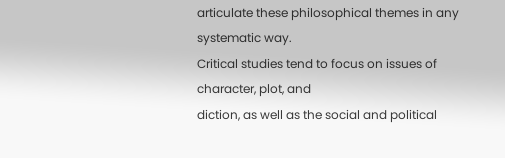articulate these philosophical themes in any systematic way.
Critical studies tend to focus on issues of character, plot, and
diction, as well as the social and political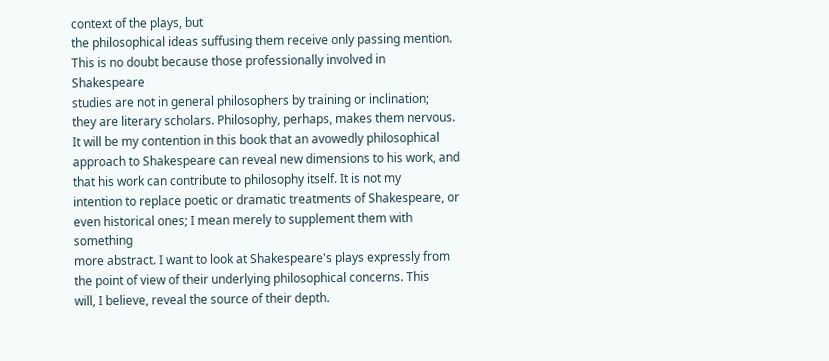context of the plays, but
the philosophical ideas suffusing them receive only passing mention.
This is no doubt because those professionally involved in Shakespeare
studies are not in general philosophers by training or inclination;
they are literary scholars. Philosophy, perhaps, makes them nervous.
It will be my contention in this book that an avowedly philosophical
approach to Shakespeare can reveal new dimensions to his work, and
that his work can contribute to philosophy itself. It is not my
intention to replace poetic or dramatic treatments of Shakespeare, or
even historical ones; I mean merely to supplement them with something
more abstract. I want to look at Shakespeare's plays expressly from
the point of view of their underlying philosophical concerns. This
will, I believe, reveal the source of their depth.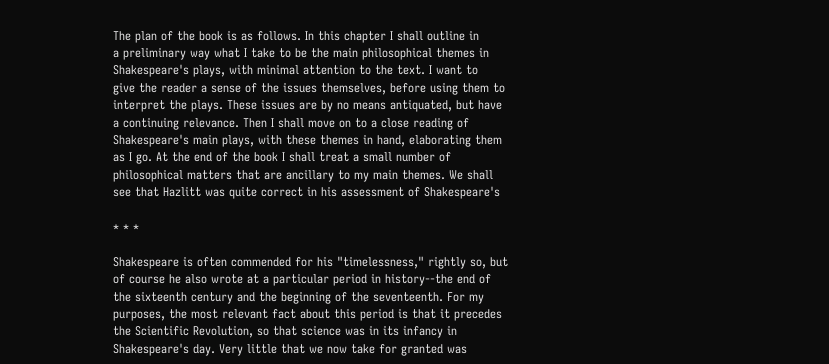The plan of the book is as follows. In this chapter I shall outline in
a preliminary way what I take to be the main philosophical themes in
Shakespeare's plays, with minimal attention to the text. I want to
give the reader a sense of the issues themselves, before using them to
interpret the plays. These issues are by no means antiquated, but have
a continuing relevance. Then I shall move on to a close reading of
Shakespeare's main plays, with these themes in hand, elaborating them
as I go. At the end of the book I shall treat a small number of
philosophical matters that are ancillary to my main themes. We shall
see that Hazlitt was quite correct in his assessment of Shakespeare's

* * *

Shakespeare is often commended for his "timelessness," rightly so, but
of course he also wrote at a particular period in history--the end of
the sixteenth century and the beginning of the seventeenth. For my
purposes, the most relevant fact about this period is that it precedes
the Scientific Revolution, so that science was in its infancy in
Shakespeare's day. Very little that we now take for granted was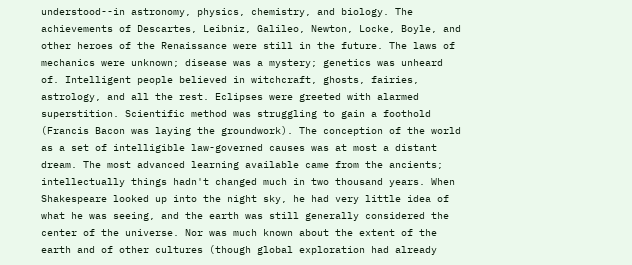understood--in astronomy, physics, chemistry, and biology. The
achievements of Descartes, Leibniz, Galileo, Newton, Locke, Boyle, and
other heroes of the Renaissance were still in the future. The laws of
mechanics were unknown; disease was a mystery; genetics was unheard
of. Intelligent people believed in witchcraft, ghosts, fairies,
astrology, and all the rest. Eclipses were greeted with alarmed
superstition. Scientific method was struggling to gain a foothold
(Francis Bacon was laying the groundwork). The conception of the world
as a set of intelligible law-governed causes was at most a distant
dream. The most advanced learning available came from the ancients;
intellectually things hadn't changed much in two thousand years. When
Shakespeare looked up into the night sky, he had very little idea of
what he was seeing, and the earth was still generally considered the
center of the universe. Nor was much known about the extent of the
earth and of other cultures (though global exploration had already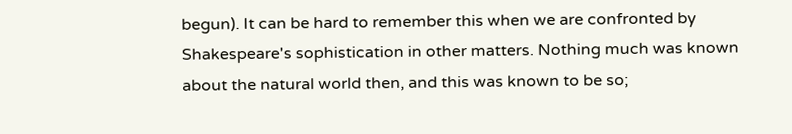begun). It can be hard to remember this when we are confronted by
Shakespeare's sophistication in other matters. Nothing much was known
about the natural world then, and this was known to be so;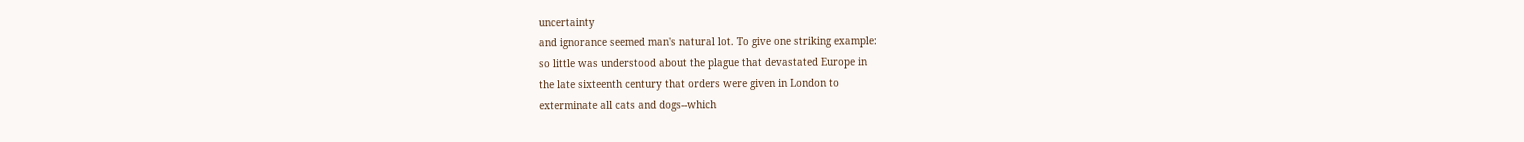uncertainty
and ignorance seemed man's natural lot. To give one striking example:
so little was understood about the plague that devastated Europe in
the late sixteenth century that orders were given in London to
exterminate all cats and dogs--which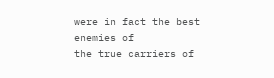were in fact the best enemies of
the true carriers of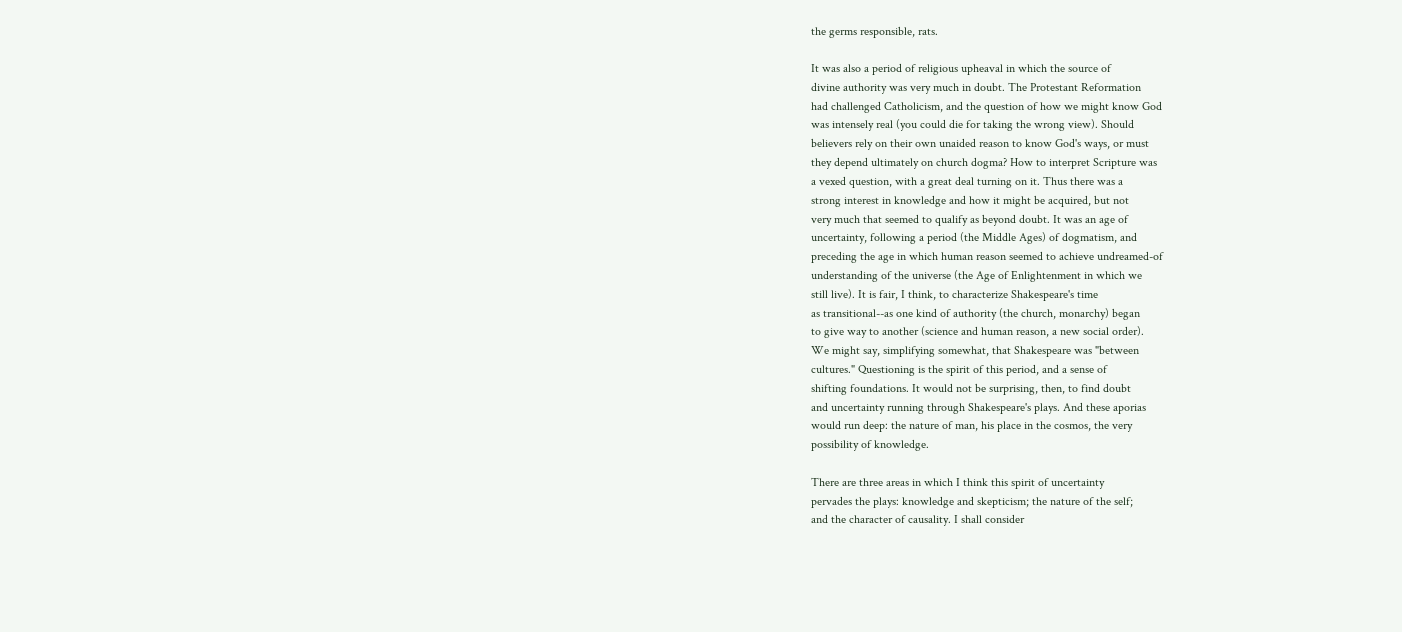the germs responsible, rats.

It was also a period of religious upheaval in which the source of
divine authority was very much in doubt. The Protestant Reformation
had challenged Catholicism, and the question of how we might know God
was intensely real (you could die for taking the wrong view). Should
believers rely on their own unaided reason to know God's ways, or must
they depend ultimately on church dogma? How to interpret Scripture was
a vexed question, with a great deal turning on it. Thus there was a
strong interest in knowledge and how it might be acquired, but not
very much that seemed to qualify as beyond doubt. It was an age of
uncertainty, following a period (the Middle Ages) of dogmatism, and
preceding the age in which human reason seemed to achieve undreamed-of
understanding of the universe (the Age of Enlightenment in which we
still live). It is fair, I think, to characterize Shakespeare's time
as transitional--as one kind of authority (the church, monarchy) began
to give way to another (science and human reason, a new social order).
We might say, simplifying somewhat, that Shakespeare was "between
cultures." Questioning is the spirit of this period, and a sense of
shifting foundations. It would not be surprising, then, to find doubt
and uncertainty running through Shakespeare's plays. And these aporias
would run deep: the nature of man, his place in the cosmos, the very
possibility of knowledge.

There are three areas in which I think this spirit of uncertainty
pervades the plays: knowledge and skepticism; the nature of the self;
and the character of causality. I shall consider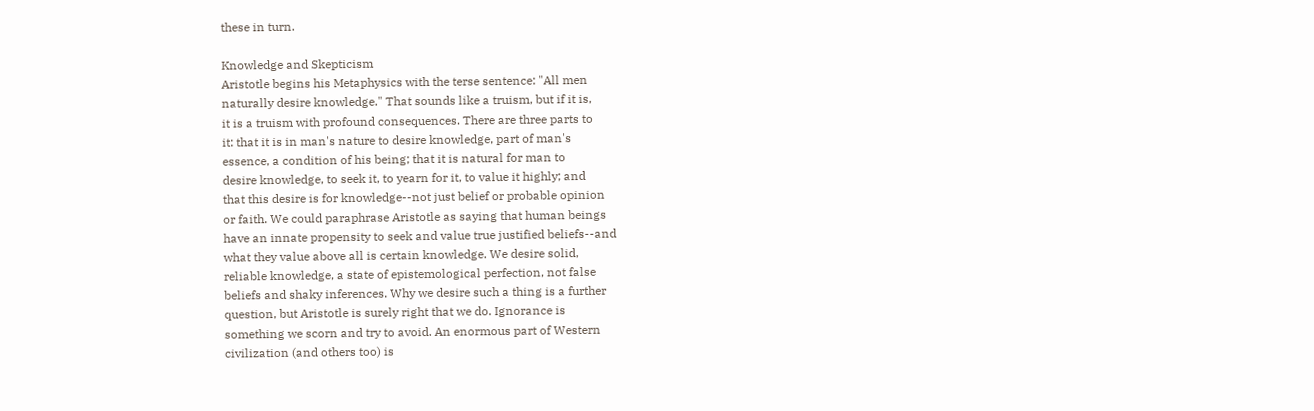these in turn.

Knowledge and Skepticism
Aristotle begins his Metaphysics with the terse sentence: "All men
naturally desire knowledge." That sounds like a truism, but if it is,
it is a truism with profound consequences. There are three parts to
it: that it is in man's nature to desire knowledge, part of man's
essence, a condition of his being; that it is natural for man to
desire knowledge, to seek it, to yearn for it, to value it highly; and
that this desire is for knowledge--not just belief or probable opinion
or faith. We could paraphrase Aristotle as saying that human beings
have an innate propensity to seek and value true justified beliefs--and
what they value above all is certain knowledge. We desire solid,
reliable knowledge, a state of epistemological perfection, not false
beliefs and shaky inferences. Why we desire such a thing is a further
question, but Aristotle is surely right that we do. Ignorance is
something we scorn and try to avoid. An enormous part of Western
civilization (and others too) is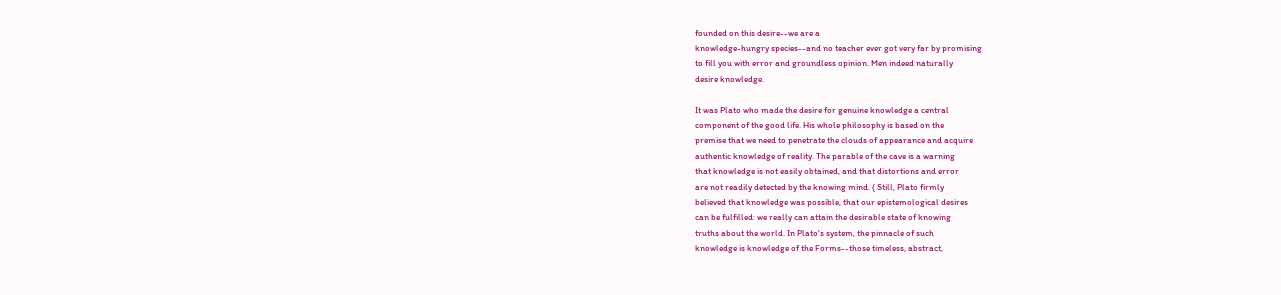founded on this desire--we are a
knowledge-hungry species--and no teacher ever got very far by promising
to fill you with error and groundless opinion. Men indeed naturally
desire knowledge.

It was Plato who made the desire for genuine knowledge a central
component of the good life. His whole philosophy is based on the
premise that we need to penetrate the clouds of appearance and acquire
authentic knowledge of reality. The parable of the cave is a warning
that knowledge is not easily obtained, and that distortions and error
are not readily detected by the knowing mind. ( Still, Plato firmly
believed that knowledge was possible, that our epistemological desires
can be fulfilled: we really can attain the desirable state of knowing
truths about the world. In Plato's system, the pinnacle of such
knowledge is knowledge of the Forms--those timeless, abstract,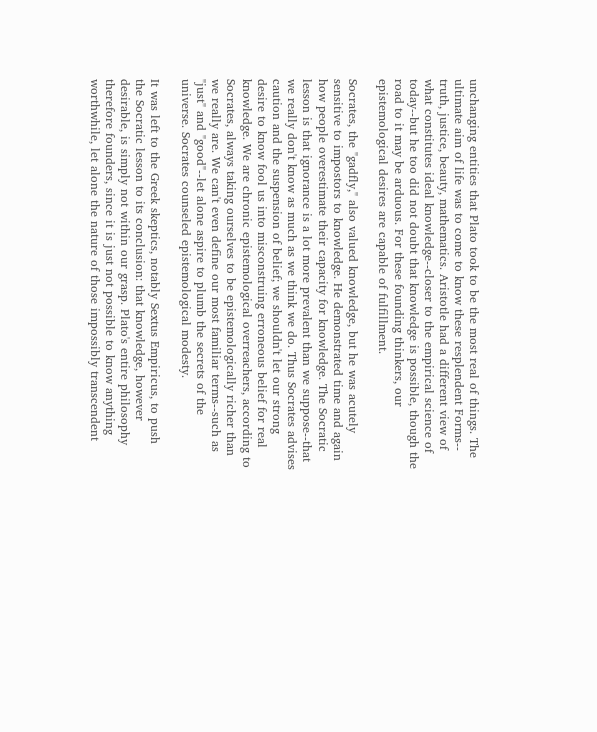unchanging entities that Plato took to be the most real of things. The
ultimate aim of life was to come to know these resplendent Forms--
truth, justice, beauty, mathematics. Aristotle had a different view of
what constitutes ideal knowledge--closer to the empirical science of
today--but he too did not doubt that knowledge is possible, though the
road to it may be arduous. For these founding thinkers, our
epistemological desires are capable of fulfillment.

Socrates, the "gadfly," also valued knowledge, but he was acutely
sensitive to impostors to knowledge. He demonstrated time and again
how people overestimate their capacity for knowledge. The Socratic
lesson is that ignorance is a lot more prevalent than we suppose--that
we really don't know as much as we think we do. Thus Socrates advises
caution and the suspension of belief; we shouldn't let our strong
desire to know fool us into misconstruing erroneous belief for real
knowledge. We are chronic epistemological overreachers, according to
Socrates, always taking ourselves to be epistemologically richer than
we really are. We can't even define our most familiar terms--such as
"just" and "good"--let alone aspire to plumb the secrets of the
universe. Socrates counseled epistemological modesty.

It was left to the Greek skeptics, notably Sextus Empiricus, to push
the Socratic lesson to its conclusion: that knowledge, however
desirable, is simply not within our grasp. Plato's entire philosophy
therefore founders, since it is just not possible to know anything
worthwhile, let alone the nature of those impossibly transcendent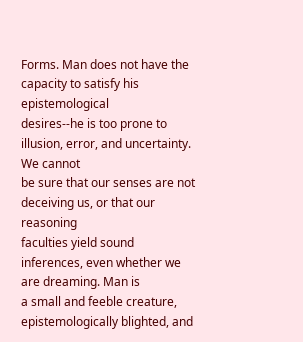Forms. Man does not have the capacity to satisfy his epistemological
desires--he is too prone to illusion, error, and uncertainty. We cannot
be sure that our senses are not deceiving us, or that our reasoning
faculties yield sound inferences, even whether we are dreaming. Man is
a small and feeble creature, epistemologically blighted, and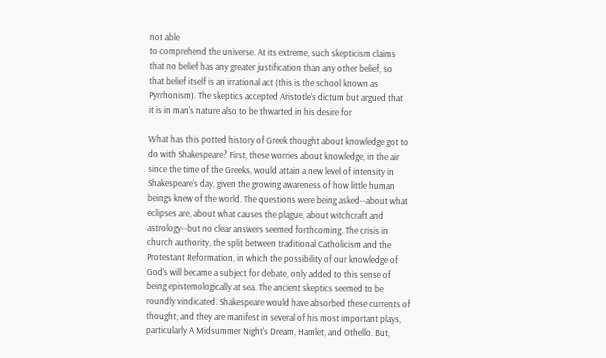not able
to comprehend the universe. At its extreme, such skepticism claims
that no belief has any greater justification than any other belief, so
that belief itself is an irrational act (this is the school known as
Pyrrhonism). The skeptics accepted Aristotle's dictum but argued that
it is in man's nature also to be thwarted in his desire for

What has this potted history of Greek thought about knowledge got to
do with Shakespeare? First, these worries about knowledge, in the air
since the time of the Greeks, would attain a new level of intensity in
Shakespeare's day, given the growing awareness of how little human
beings knew of the world. The questions were being asked--about what
eclipses are, about what causes the plague, about witchcraft and
astrology--but no clear answers seemed forthcoming. The crisis in
church authority, the split between traditional Catholicism and the
Protestant Reformation, in which the possibility of our knowledge of
God's will became a subject for debate, only added to this sense of
being epistemologically at sea. The ancient skeptics seemed to be
roundly vindicated. Shakespeare would have absorbed these currents of
thought; and they are manifest in several of his most important plays,
particularly A Midsummer Night's Dream, Hamlet, and Othello. But,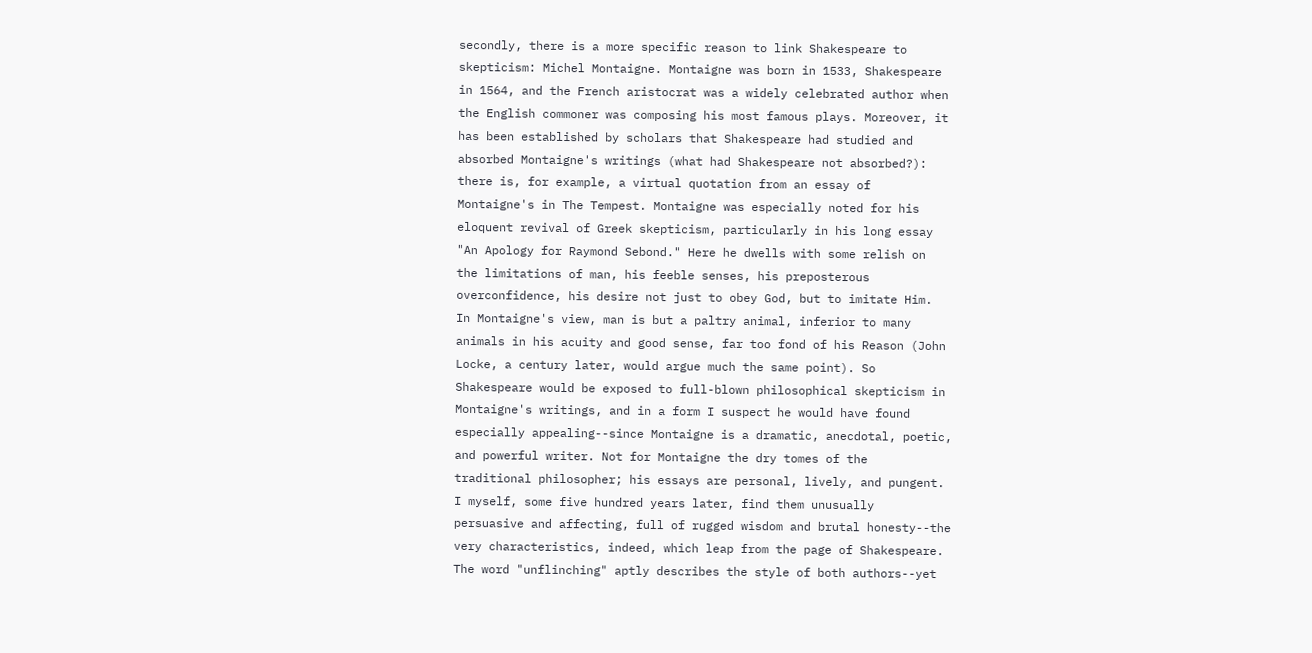secondly, there is a more specific reason to link Shakespeare to
skepticism: Michel Montaigne. Montaigne was born in 1533, Shakespeare
in 1564, and the French aristocrat was a widely celebrated author when
the English commoner was composing his most famous plays. Moreover, it
has been established by scholars that Shakespeare had studied and
absorbed Montaigne's writings (what had Shakespeare not absorbed?):
there is, for example, a virtual quotation from an essay of
Montaigne's in The Tempest. Montaigne was especially noted for his
eloquent revival of Greek skepticism, particularly in his long essay
"An Apology for Raymond Sebond." Here he dwells with some relish on
the limitations of man, his feeble senses, his preposterous
overconfidence, his desire not just to obey God, but to imitate Him.
In Montaigne's view, man is but a paltry animal, inferior to many
animals in his acuity and good sense, far too fond of his Reason (John
Locke, a century later, would argue much the same point). So
Shakespeare would be exposed to full-blown philosophical skepticism in
Montaigne's writings, and in a form I suspect he would have found
especially appealing--since Montaigne is a dramatic, anecdotal, poetic,
and powerful writer. Not for Montaigne the dry tomes of the
traditional philosopher; his essays are personal, lively, and pungent.
I myself, some five hundred years later, find them unusually
persuasive and affecting, full of rugged wisdom and brutal honesty--the
very characteristics, indeed, which leap from the page of Shakespeare.
The word "unflinching" aptly describes the style of both authors--yet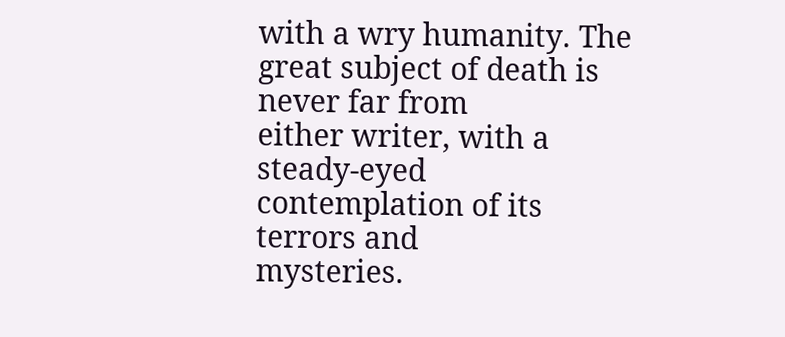with a wry humanity. The great subject of death is never far from
either writer, with a steady-eyed contemplation of its terrors and
mysteries.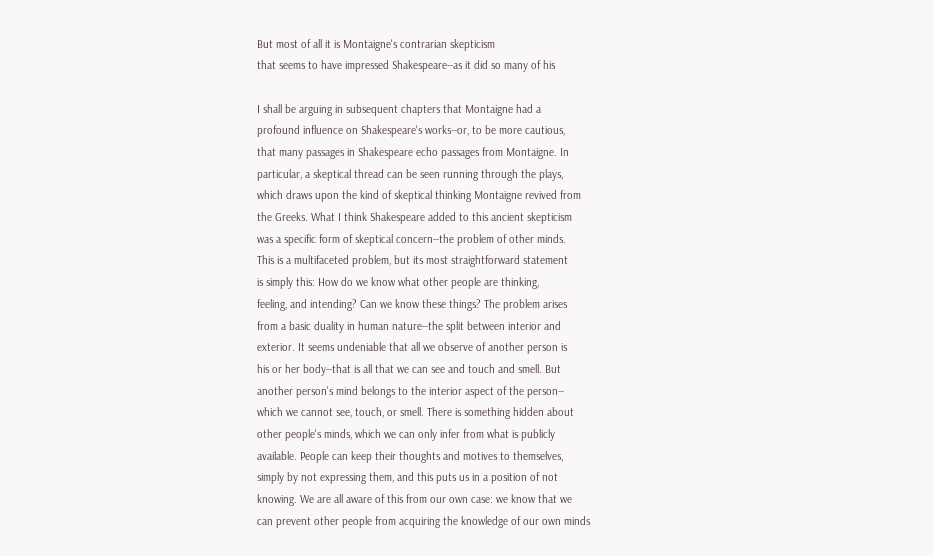But most of all it is Montaigne's contrarian skepticism
that seems to have impressed Shakespeare--as it did so many of his

I shall be arguing in subsequent chapters that Montaigne had a
profound influence on Shakespeare's works--or, to be more cautious,
that many passages in Shakespeare echo passages from Montaigne. In
particular, a skeptical thread can be seen running through the plays,
which draws upon the kind of skeptical thinking Montaigne revived from
the Greeks. What I think Shakespeare added to this ancient skepticism
was a specific form of skeptical concern--the problem of other minds.
This is a multifaceted problem, but its most straightforward statement
is simply this: How do we know what other people are thinking,
feeling, and intending? Can we know these things? The problem arises
from a basic duality in human nature--the split between interior and
exterior. It seems undeniable that all we observe of another person is
his or her body--that is all that we can see and touch and smell. But
another person's mind belongs to the interior aspect of the person--
which we cannot see, touch, or smell. There is something hidden about
other people's minds, which we can only infer from what is publicly
available. People can keep their thoughts and motives to themselves,
simply by not expressing them, and this puts us in a position of not
knowing. We are all aware of this from our own case: we know that we
can prevent other people from acquiring the knowledge of our own minds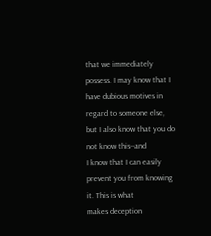that we immediately possess. I may know that I have dubious motives in
regard to someone else, but I also know that you do not know this--and
I know that I can easily prevent you from knowing it. This is what
makes deception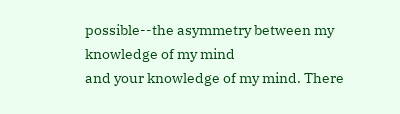possible--the asymmetry between my knowledge of my mind
and your knowledge of my mind. There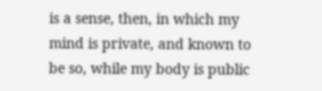is a sense, then, in which my
mind is private, and known to be so, while my body is public